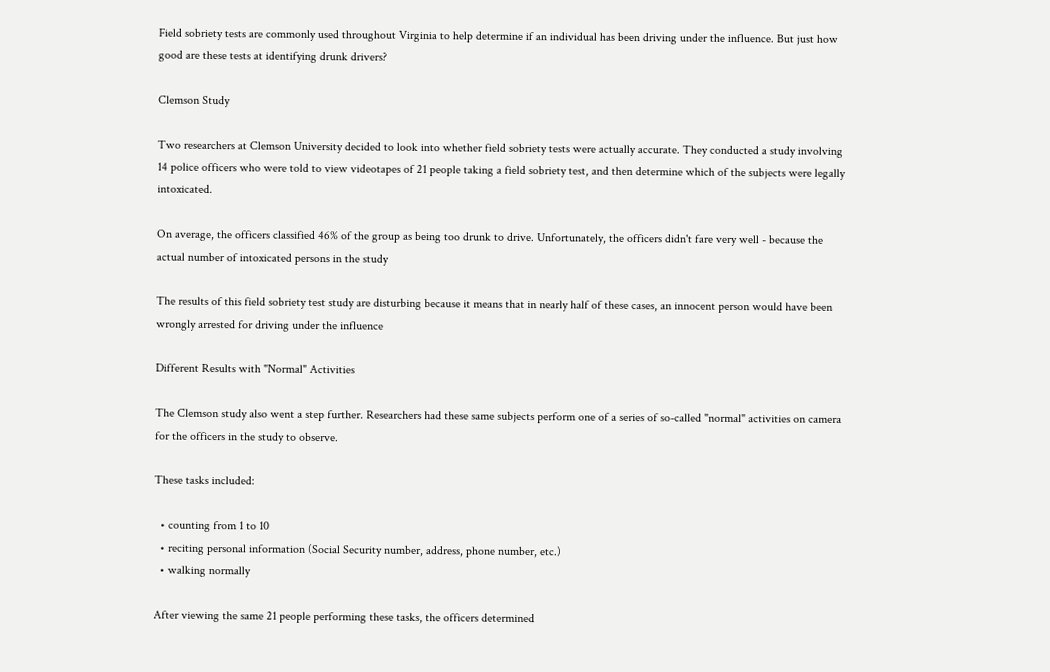Field sobriety tests are commonly used throughout Virginia to help determine if an individual has been driving under the influence. But just how good are these tests at identifying drunk drivers?

Clemson Study

Two researchers at Clemson University decided to look into whether field sobriety tests were actually accurate. They conducted a study involving 14 police officers who were told to view videotapes of 21 people taking a field sobriety test, and then determine which of the subjects were legally intoxicated.

On average, the officers classified 46% of the group as being too drunk to drive. Unfortunately, the officers didn't fare very well - because the actual number of intoxicated persons in the study

The results of this field sobriety test study are disturbing because it means that in nearly half of these cases, an innocent person would have been wrongly arrested for driving under the influence

Different Results with "Normal" Activities

The Clemson study also went a step further. Researchers had these same subjects perform one of a series of so-called "normal" activities on camera for the officers in the study to observe.

These tasks included:

  • counting from 1 to 10
  • reciting personal information (Social Security number, address, phone number, etc.)
  • walking normally

After viewing the same 21 people performing these tasks, the officers determined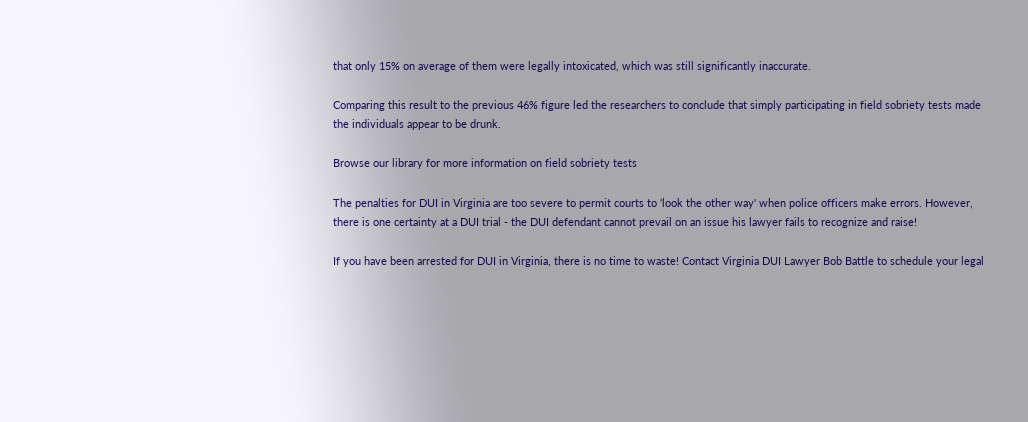that only 15% on average of them were legally intoxicated, which was still significantly inaccurate.

Comparing this result to the previous 46% figure led the researchers to conclude that simply participating in field sobriety tests made the individuals appear to be drunk.

Browse our library for more information on field sobriety tests

The penalties for DUI in Virginia are too severe to permit courts to ‘look the other way' when police officers make errors. However, there is one certainty at a DUI trial - the DUI defendant cannot prevail on an issue his lawyer fails to recognize and raise!

If you have been arrested for DUI in Virginia, there is no time to waste! Contact Virginia DUI Lawyer Bob Battle to schedule your legal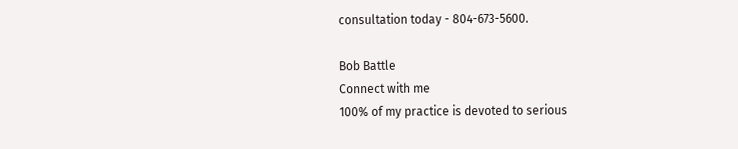consultation today - 804-673-5600.

Bob Battle
Connect with me
100% of my practice is devoted to serious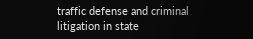traffic defense and criminal litigation in state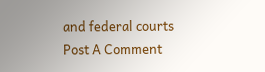and federal courts
Post A Comment